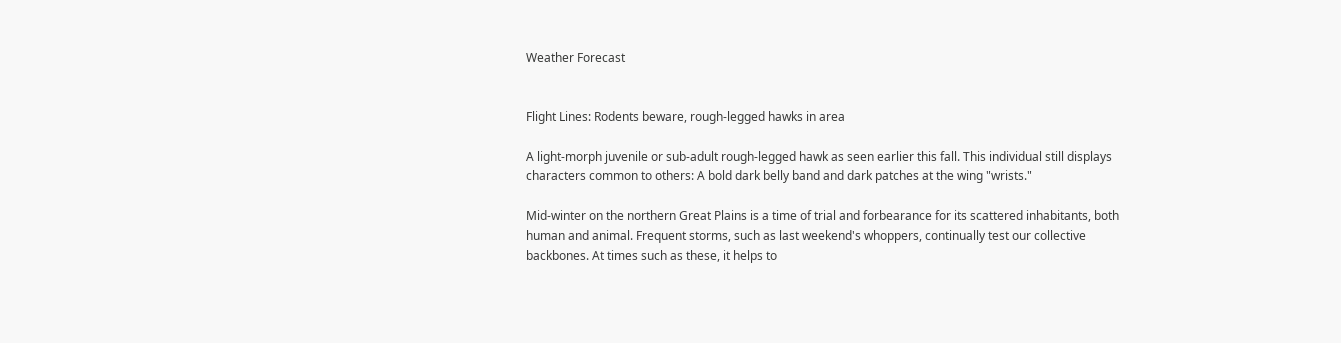Weather Forecast


Flight Lines: Rodents beware, rough-legged hawks in area

A light-morph juvenile or sub-adult rough-legged hawk as seen earlier this fall. This individual still displays characters common to others: A bold dark belly band and dark patches at the wing "wrists."

Mid-winter on the northern Great Plains is a time of trial and forbearance for its scattered inhabitants, both human and animal. Frequent storms, such as last weekend's whoppers, continually test our collective backbones. At times such as these, it helps to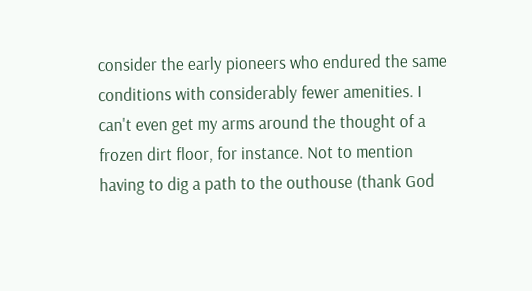consider the early pioneers who endured the same conditions with considerably fewer amenities. I can't even get my arms around the thought of a frozen dirt floor, for instance. Not to mention having to dig a path to the outhouse (thank God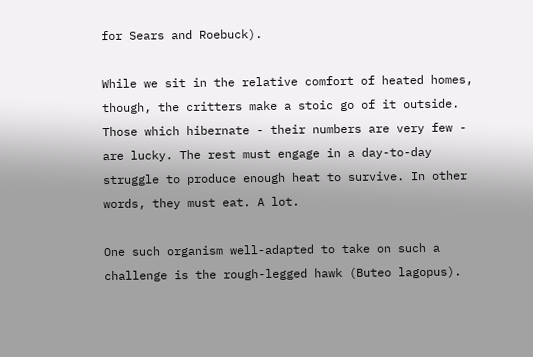for Sears and Roebuck).

While we sit in the relative comfort of heated homes, though, the critters make a stoic go of it outside. Those which hibernate - their numbers are very few - are lucky. The rest must engage in a day-to-day struggle to produce enough heat to survive. In other words, they must eat. A lot.

One such organism well-adapted to take on such a challenge is the rough-legged hawk (Buteo lagopus).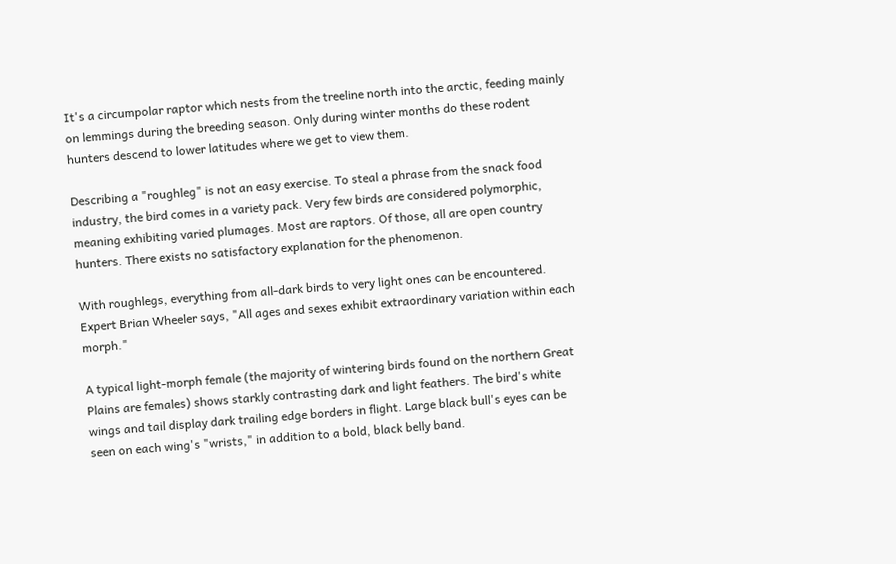It's a circumpolar raptor which nests from the treeline north into the arctic, feeding mainly on lemmings during the breeding season. Only during winter months do these rodent hunters descend to lower latitudes where we get to view them.

Describing a "roughleg" is not an easy exercise. To steal a phrase from the snack food industry, the bird comes in a variety pack. Very few birds are considered polymorphic, meaning exhibiting varied plumages. Most are raptors. Of those, all are open country hunters. There exists no satisfactory explanation for the phenomenon.

With roughlegs, everything from all-dark birds to very light ones can be encountered. Expert Brian Wheeler says, "All ages and sexes exhibit extraordinary variation within each morph."

A typical light-morph female (the majority of wintering birds found on the northern Great Plains are females) shows starkly contrasting dark and light feathers. The bird's white wings and tail display dark trailing edge borders in flight. Large black bull's eyes can be seen on each wing's "wrists," in addition to a bold, black belly band.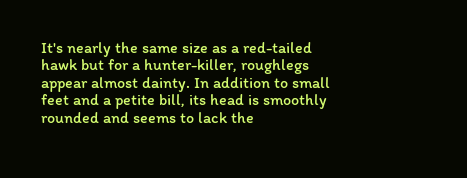It's nearly the same size as a red-tailed hawk but for a hunter-killer, roughlegs appear almost dainty. In addition to small feet and a petite bill, its head is smoothly rounded and seems to lack the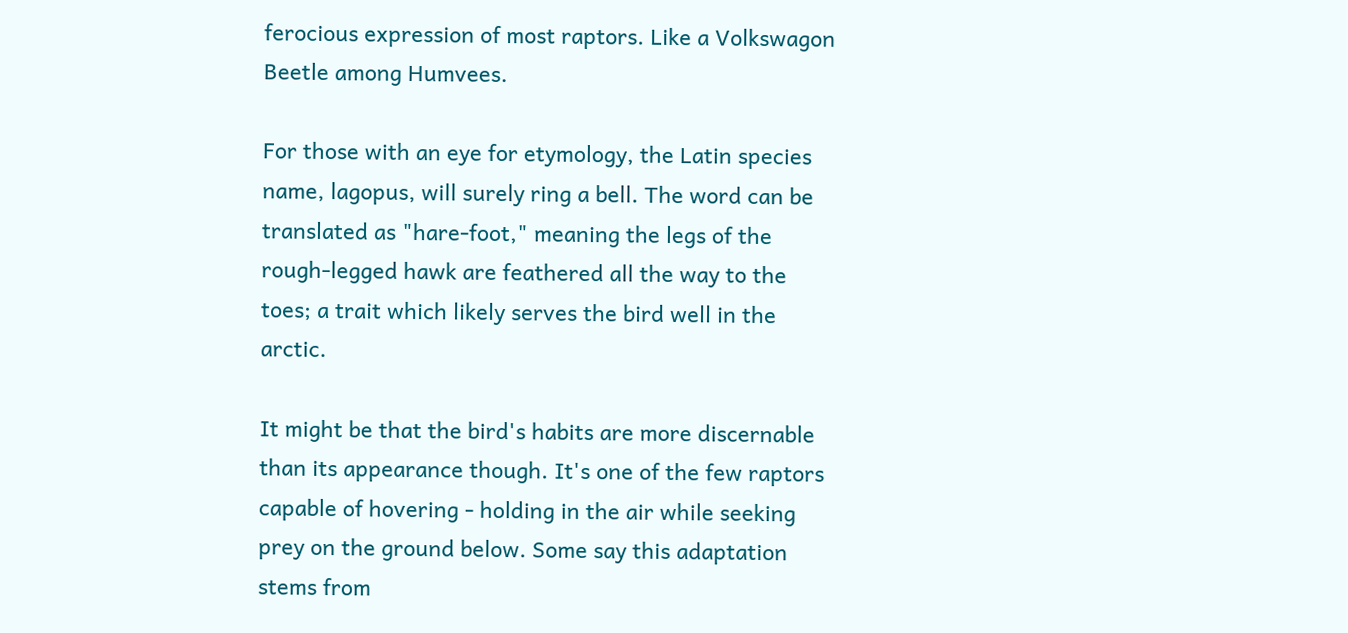ferocious expression of most raptors. Like a Volkswagon Beetle among Humvees.

For those with an eye for etymology, the Latin species name, lagopus, will surely ring a bell. The word can be translated as "hare-foot," meaning the legs of the rough-legged hawk are feathered all the way to the toes; a trait which likely serves the bird well in the arctic.

It might be that the bird's habits are more discernable than its appearance though. It's one of the few raptors capable of hovering - holding in the air while seeking prey on the ground below. Some say this adaptation stems from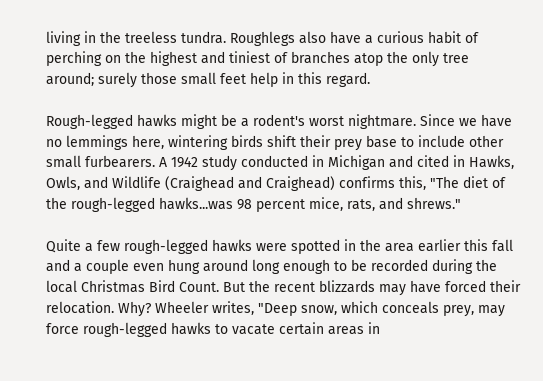living in the treeless tundra. Roughlegs also have a curious habit of perching on the highest and tiniest of branches atop the only tree around; surely those small feet help in this regard.

Rough-legged hawks might be a rodent's worst nightmare. Since we have no lemmings here, wintering birds shift their prey base to include other small furbearers. A 1942 study conducted in Michigan and cited in Hawks, Owls, and Wildlife (Craighead and Craighead) confirms this, "The diet of the rough-legged hawks...was 98 percent mice, rats, and shrews."

Quite a few rough-legged hawks were spotted in the area earlier this fall and a couple even hung around long enough to be recorded during the local Christmas Bird Count. But the recent blizzards may have forced their relocation. Why? Wheeler writes, "Deep snow, which conceals prey, may force rough-legged hawks to vacate certain areas in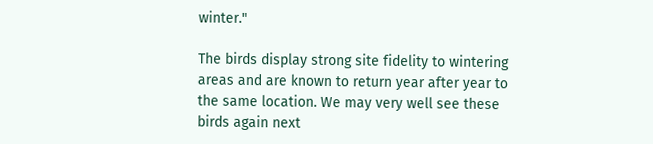winter."

The birds display strong site fidelity to wintering areas and are known to return year after year to the same location. We may very well see these birds again next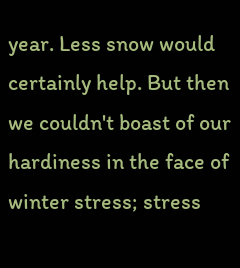year. Less snow would certainly help. But then we couldn't boast of our hardiness in the face of winter stress; stress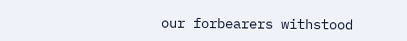our forbearers withstood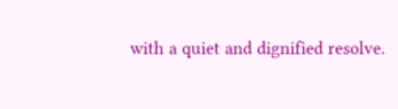with a quiet and dignified resolve.